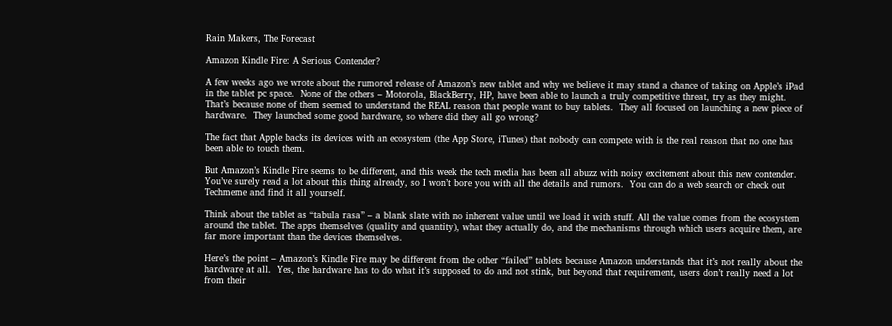Rain Makers, The Forecast

Amazon Kindle Fire: A Serious Contender?

A few weeks ago we wrote about the rumored release of Amazon’s new tablet and why we believe it may stand a chance of taking on Apple’s iPad in the tablet pc space.  None of the others – Motorola, BlackBerry, HP, have been able to launch a truly competitive threat, try as they might.  That’s because none of them seemed to understand the REAL reason that people want to buy tablets.  They all focused on launching a new piece of hardware.  They launched some good hardware, so where did they all go wrong?

The fact that Apple backs its devices with an ecosystem (the App Store, iTunes) that nobody can compete with is the real reason that no one has been able to touch them.

But Amazon’s Kindle Fire seems to be different, and this week the tech media has been all abuzz with noisy excitement about this new contender. You’ve surely read a lot about this thing already, so I won’t bore you with all the details and rumors.  You can do a web search or check out Techmeme and find it all yourself.

Think about the tablet as “tabula rasa” – a blank slate with no inherent value until we load it with stuff. All the value comes from the ecosystem around the tablet. The apps themselves (quality and quantity), what they actually do, and the mechanisms through which users acquire them, are far more important than the devices themselves.

Here’s the point – Amazon’s Kindle Fire may be different from the other “failed” tablets because Amazon understands that it’s not really about the hardware at all.  Yes, the hardware has to do what it’s supposed to do and not stink, but beyond that requirement, users don’t really need a lot from their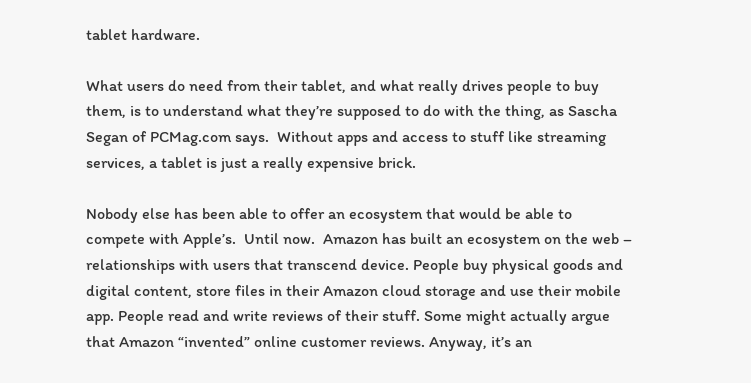tablet hardware.

What users do need from their tablet, and what really drives people to buy them, is to understand what they’re supposed to do with the thing, as Sascha Segan of PCMag.com says.  Without apps and access to stuff like streaming services, a tablet is just a really expensive brick.

Nobody else has been able to offer an ecosystem that would be able to compete with Apple’s.  Until now.  Amazon has built an ecosystem on the web – relationships with users that transcend device. People buy physical goods and digital content, store files in their Amazon cloud storage and use their mobile app. People read and write reviews of their stuff. Some might actually argue that Amazon “invented” online customer reviews. Anyway, it’s an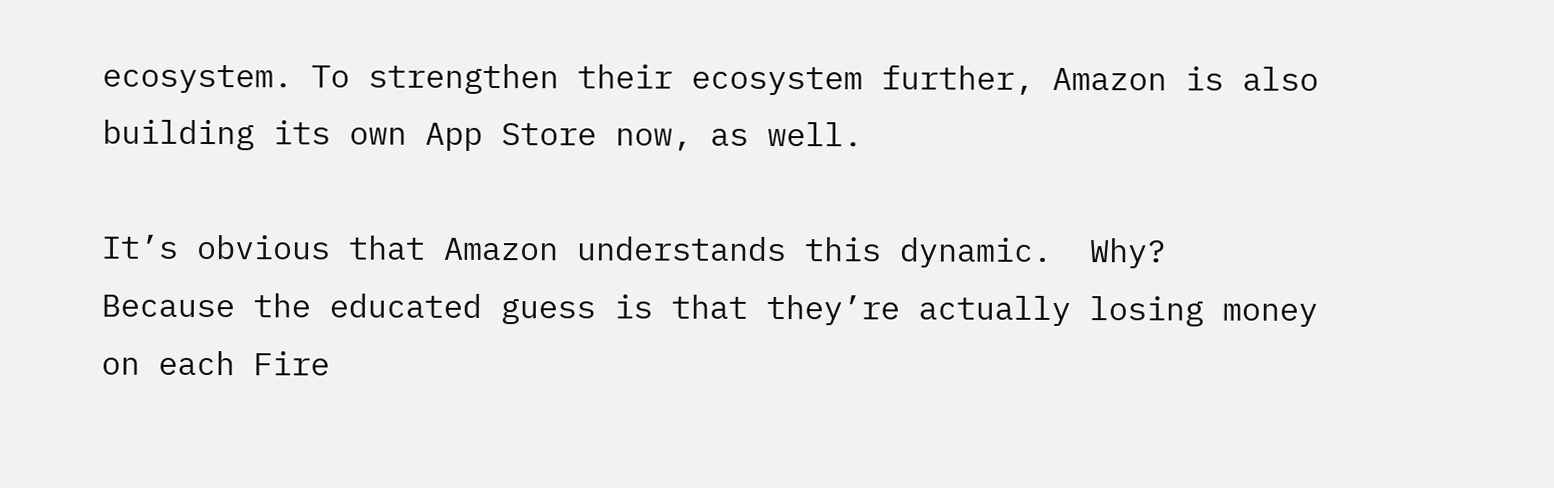ecosystem. To strengthen their ecosystem further, Amazon is also building its own App Store now, as well.

It’s obvious that Amazon understands this dynamic.  Why?  Because the educated guess is that they’re actually losing money on each Fire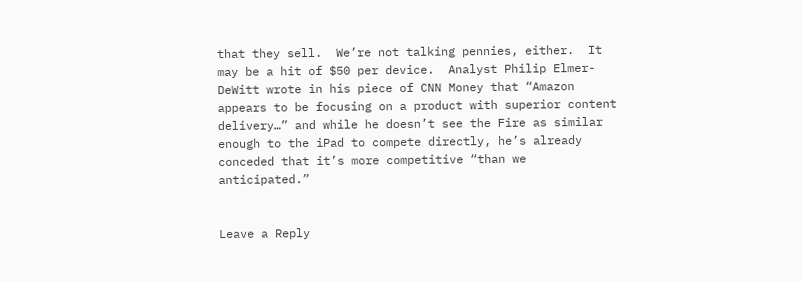that they sell.  We’re not talking pennies, either.  It may be a hit of $50 per device.  Analyst Philip Elmer-DeWitt wrote in his piece of CNN Money that “Amazon appears to be focusing on a product with superior content delivery…” and while he doesn’t see the Fire as similar enough to the iPad to compete directly, he’s already conceded that it’s more competitive “than we anticipated.”


Leave a Reply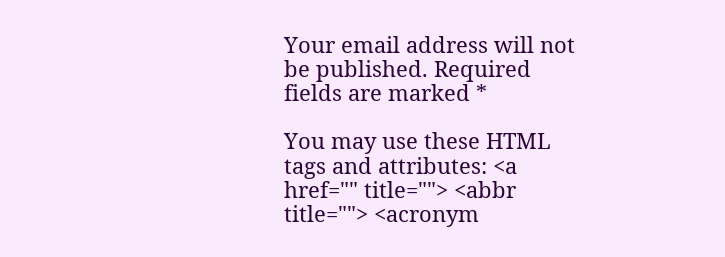Your email address will not be published. Required fields are marked *

You may use these HTML tags and attributes: <a href="" title=""> <abbr title=""> <acronym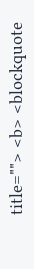title=""> <b> <blockquote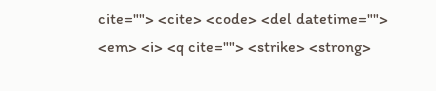cite=""> <cite> <code> <del datetime=""> <em> <i> <q cite=""> <strike> <strong>